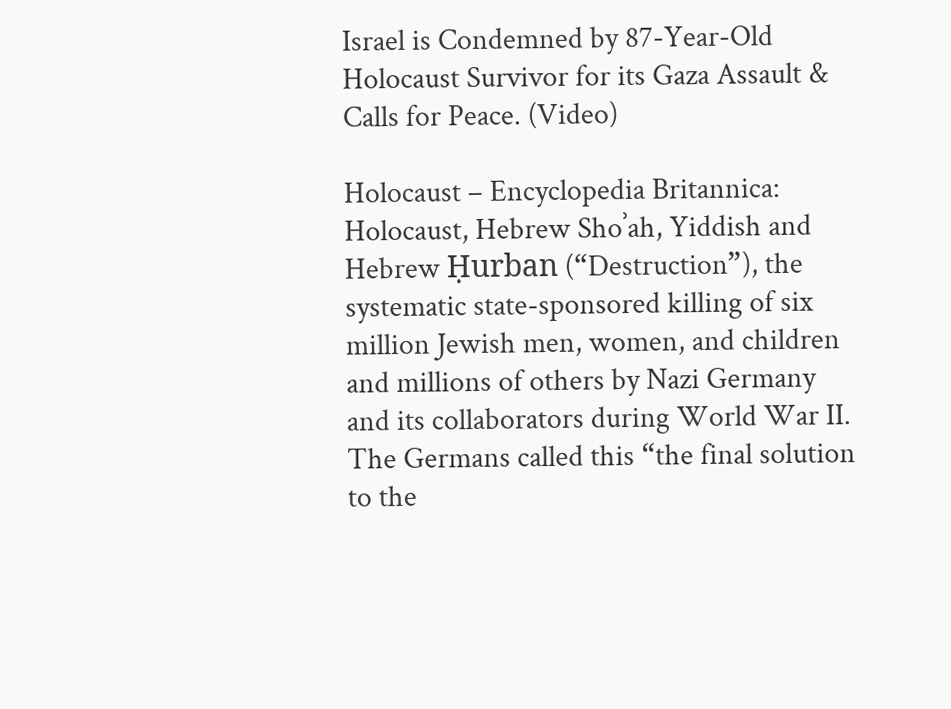Israel is Condemned by 87-Year-Old Holocaust Survivor for its Gaza Assault & Calls for Peace. (Video)

Holocaust – Encyclopedia Britannica:
Holocaust, Hebrew Shoʾah, Yiddish and Hebrew Ḥurban (“Destruction”), the systematic state-sponsored killing of six million Jewish men, women, and children and millions of others by Nazi Germany and its collaborators during World War II. The Germans called this “the final solution to the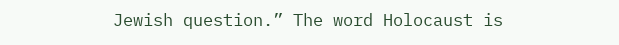Jewish question.” The word Holocaust is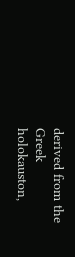derived from the Greek holokauston,